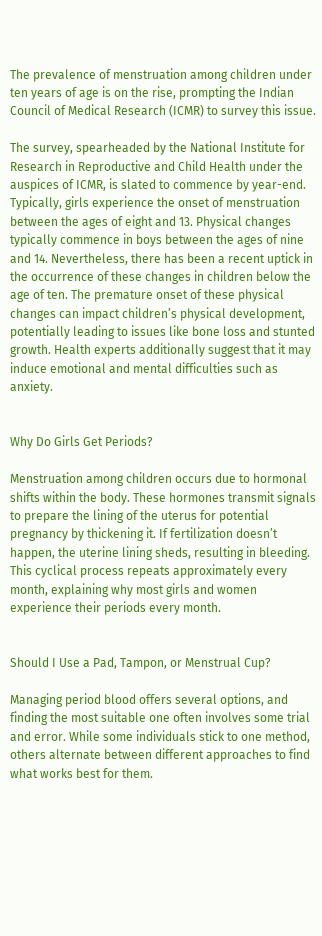The prevalence of menstruation among children under ten years of age is on the rise, prompting the Indian Council of Medical Research (ICMR) to survey this issue.

The survey, spearheaded by the National Institute for Research in Reproductive and Child Health under the auspices of ICMR, is slated to commence by year-end. Typically, girls experience the onset of menstruation between the ages of eight and 13. Physical changes typically commence in boys between the ages of nine and 14. Nevertheless, there has been a recent uptick in the occurrence of these changes in children below the age of ten. The premature onset of these physical changes can impact children’s physical development, potentially leading to issues like bone loss and stunted growth. Health experts additionally suggest that it may induce emotional and mental difficulties such as anxiety.


Why Do Girls Get Periods?

Menstruation among children occurs due to hormonal shifts within the body. These hormones transmit signals to prepare the lining of the uterus for potential pregnancy by thickening it. If fertilization doesn’t happen, the uterine lining sheds, resulting in bleeding. This cyclical process repeats approximately every month, explaining why most girls and women experience their periods every month.


Should I Use a Pad, Tampon, or Menstrual Cup?

Managing period blood offers several options, and finding the most suitable one often involves some trial and error. While some individuals stick to one method, others alternate between different approaches to find what works best for them.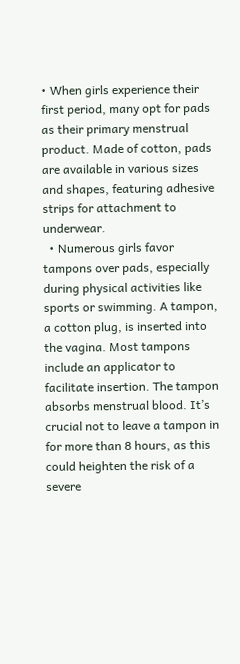• When girls experience their first period, many opt for pads as their primary menstrual product. Made of cotton, pads are available in various sizes and shapes, featuring adhesive strips for attachment to underwear.
  • Numerous girls favor tampons over pads, especially during physical activities like sports or swimming. A tampon, a cotton plug, is inserted into the vagina. Most tampons include an applicator to facilitate insertion. The tampon absorbs menstrual blood. It’s crucial not to leave a tampon in for more than 8 hours, as this could heighten the risk of a severe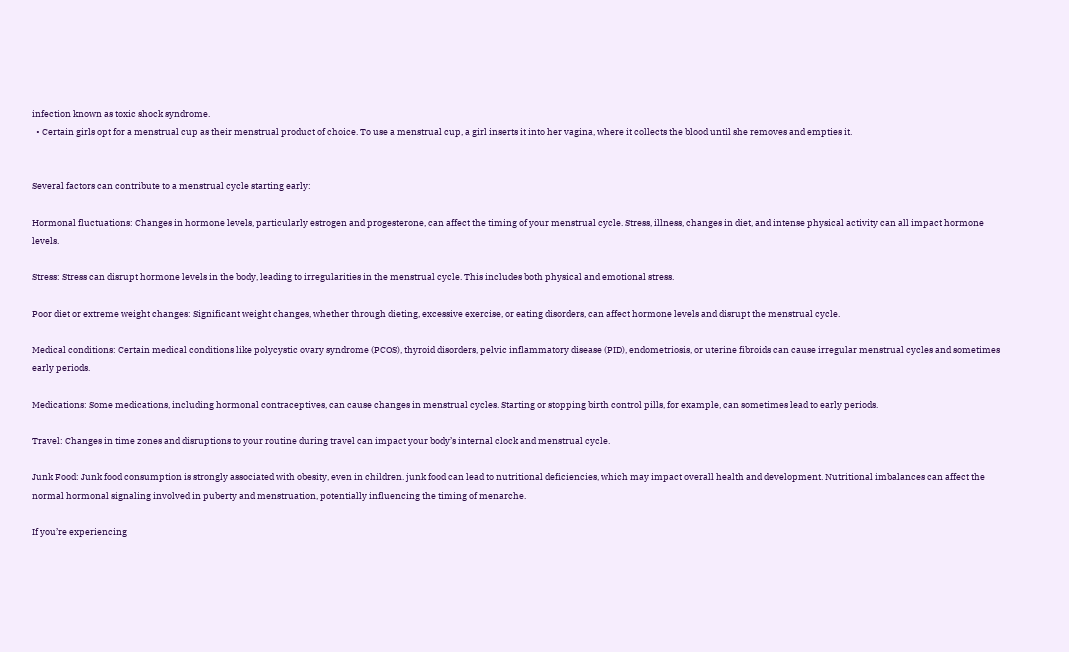infection known as toxic shock syndrome.
  • Certain girls opt for a menstrual cup as their menstrual product of choice. To use a menstrual cup, a girl inserts it into her vagina, where it collects the blood until she removes and empties it.


Several factors can contribute to a menstrual cycle starting early:

Hormonal fluctuations: Changes in hormone levels, particularly estrogen and progesterone, can affect the timing of your menstrual cycle. Stress, illness, changes in diet, and intense physical activity can all impact hormone levels.

Stress: Stress can disrupt hormone levels in the body, leading to irregularities in the menstrual cycle. This includes both physical and emotional stress.

Poor diet or extreme weight changes: Significant weight changes, whether through dieting, excessive exercise, or eating disorders, can affect hormone levels and disrupt the menstrual cycle.

Medical conditions: Certain medical conditions like polycystic ovary syndrome (PCOS), thyroid disorders, pelvic inflammatory disease (PID), endometriosis, or uterine fibroids can cause irregular menstrual cycles and sometimes early periods.

Medications: Some medications, including hormonal contraceptives, can cause changes in menstrual cycles. Starting or stopping birth control pills, for example, can sometimes lead to early periods.

Travel: Changes in time zones and disruptions to your routine during travel can impact your body’s internal clock and menstrual cycle.

Junk Food: Junk food consumption is strongly associated with obesity, even in children. junk food can lead to nutritional deficiencies, which may impact overall health and development. Nutritional imbalances can affect the normal hormonal signaling involved in puberty and menstruation, potentially influencing the timing of menarche.

If you’re experiencing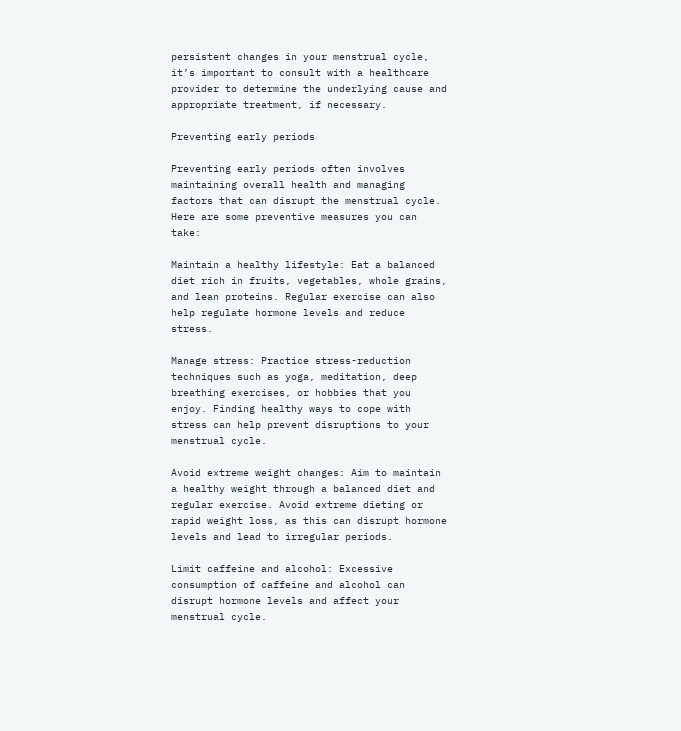persistent changes in your menstrual cycle, it’s important to consult with a healthcare provider to determine the underlying cause and appropriate treatment, if necessary.

Preventing early periods

Preventing early periods often involves maintaining overall health and managing factors that can disrupt the menstrual cycle. Here are some preventive measures you can take:

Maintain a healthy lifestyle: Eat a balanced diet rich in fruits, vegetables, whole grains, and lean proteins. Regular exercise can also help regulate hormone levels and reduce stress.

Manage stress: Practice stress-reduction techniques such as yoga, meditation, deep breathing exercises, or hobbies that you enjoy. Finding healthy ways to cope with stress can help prevent disruptions to your menstrual cycle.

Avoid extreme weight changes: Aim to maintain a healthy weight through a balanced diet and regular exercise. Avoid extreme dieting or rapid weight loss, as this can disrupt hormone levels and lead to irregular periods.

Limit caffeine and alcohol: Excessive consumption of caffeine and alcohol can disrupt hormone levels and affect your menstrual cycle.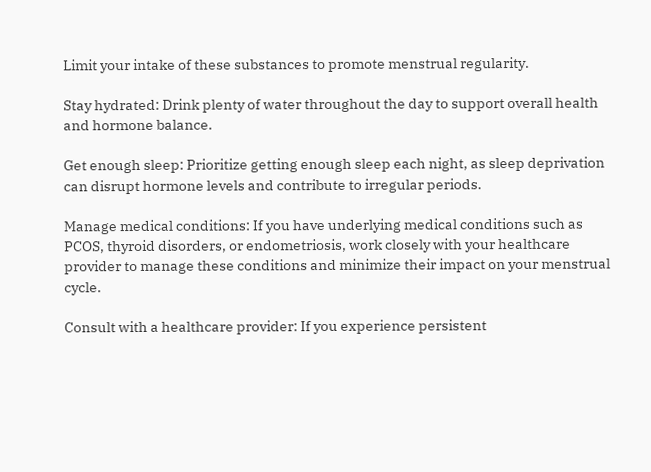Limit your intake of these substances to promote menstrual regularity.

Stay hydrated: Drink plenty of water throughout the day to support overall health and hormone balance.

Get enough sleep: Prioritize getting enough sleep each night, as sleep deprivation can disrupt hormone levels and contribute to irregular periods.

Manage medical conditions: If you have underlying medical conditions such as PCOS, thyroid disorders, or endometriosis, work closely with your healthcare provider to manage these conditions and minimize their impact on your menstrual cycle.

Consult with a healthcare provider: If you experience persistent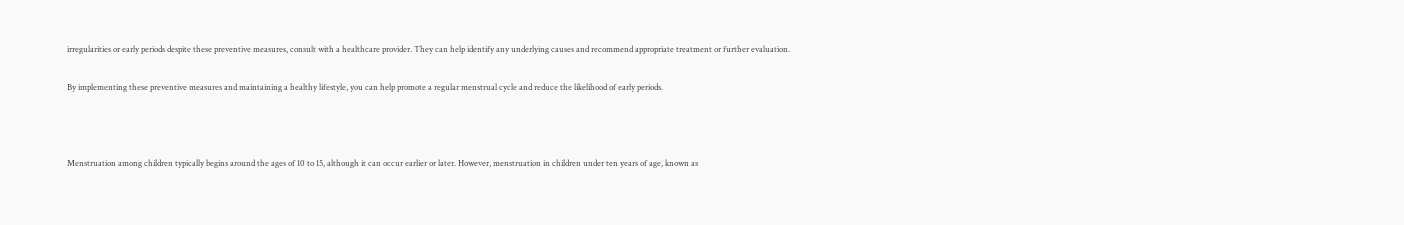irregularities or early periods despite these preventive measures, consult with a healthcare provider. They can help identify any underlying causes and recommend appropriate treatment or further evaluation.

By implementing these preventive measures and maintaining a healthy lifestyle, you can help promote a regular menstrual cycle and reduce the likelihood of early periods.



Menstruation among children typically begins around the ages of 10 to 15, although it can occur earlier or later. However, menstruation in children under ten years of age, known as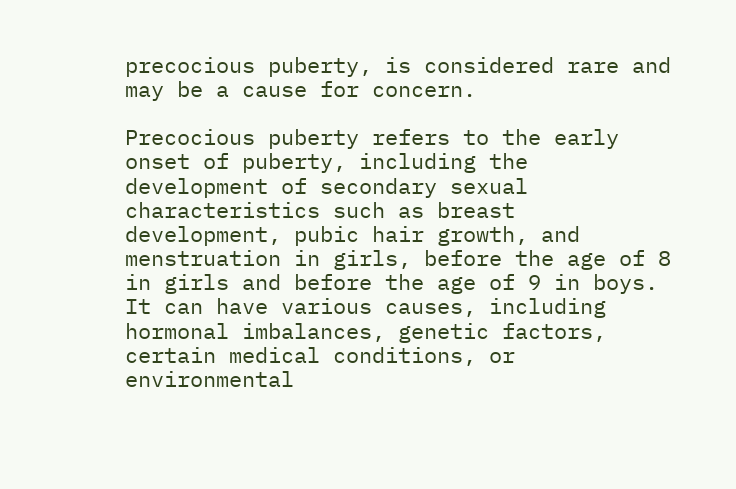precocious puberty, is considered rare and may be a cause for concern.

Precocious puberty refers to the early onset of puberty, including the development of secondary sexual characteristics such as breast development, pubic hair growth, and menstruation in girls, before the age of 8 in girls and before the age of 9 in boys. It can have various causes, including hormonal imbalances, genetic factors, certain medical conditions, or environmental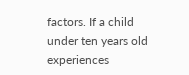factors. If a child under ten years old experiences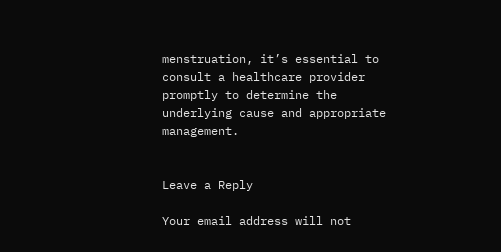menstruation, it’s essential to consult a healthcare provider promptly to determine the underlying cause and appropriate management.


Leave a Reply

Your email address will not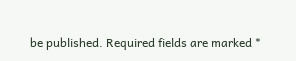be published. Required fields are marked *